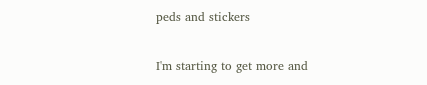peds and stickers

I'm starting to get more and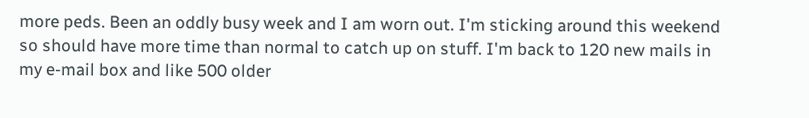more peds. Been an oddly busy week and I am worn out. I'm sticking around this weekend so should have more time than normal to catch up on stuff. I'm back to 120 new mails in my e-mail box and like 500 older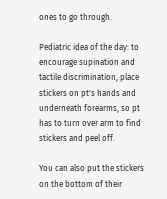ones to go through.

Pediatric idea of the day: to encourage supination and tactile discrimination, place stickers on pt's hands and underneath forearms, so pt has to turn over arm to find stickers and peel off.

You can also put the stickers on the bottom of their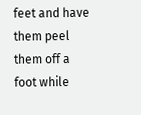feet and have them peel them off a foot while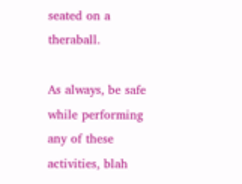seated on a theraball.

As always, be safe while performing any of these activities, blah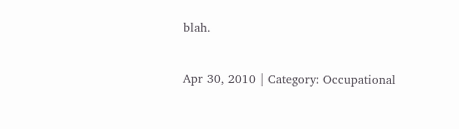blah.

Apr 30, 2010 | Category: Occupational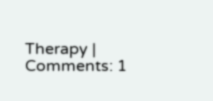Therapy | Comments: 1